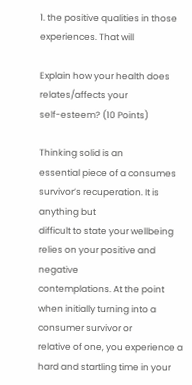1. the positive qualities in those experiences. That will

Explain how your health does relates/affects your
self-esteem? (10 Points)

Thinking solid is an
essential piece of a consumes survivor’s recuperation. It is anything but
difficult to state your wellbeing relies on your positive and negative
contemplations. At the point when initially turning into a consumer survivor or
relative of one, you experience a hard and startling time in your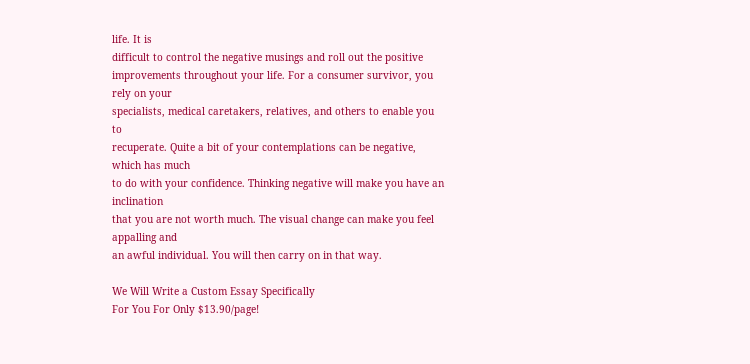life. It is
difficult to control the negative musings and roll out the positive
improvements throughout your life. For a consumer survivor, you rely on your
specialists, medical caretakers, relatives, and others to enable you to
recuperate. Quite a bit of your contemplations can be negative, which has much
to do with your confidence. Thinking negative will make you have an inclination
that you are not worth much. The visual change can make you feel appalling and
an awful individual. You will then carry on in that way.

We Will Write a Custom Essay Specifically
For You For Only $13.90/page!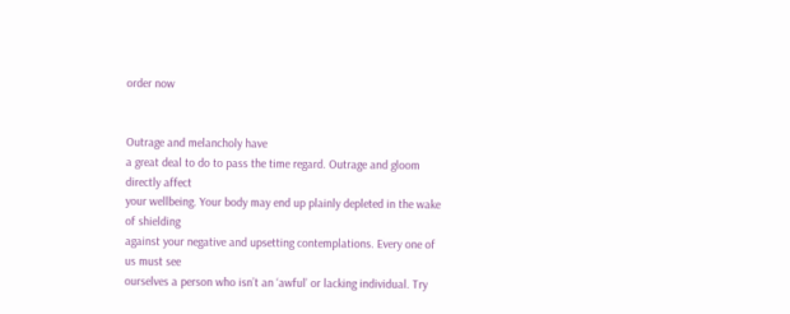order now


Outrage and melancholy have
a great deal to do to pass the time regard. Outrage and gloom directly affect
your wellbeing. Your body may end up plainly depleted in the wake of shielding
against your negative and upsetting contemplations. Every one of us must see
ourselves a person who isn’t an ‘awful’ or lacking individual. Try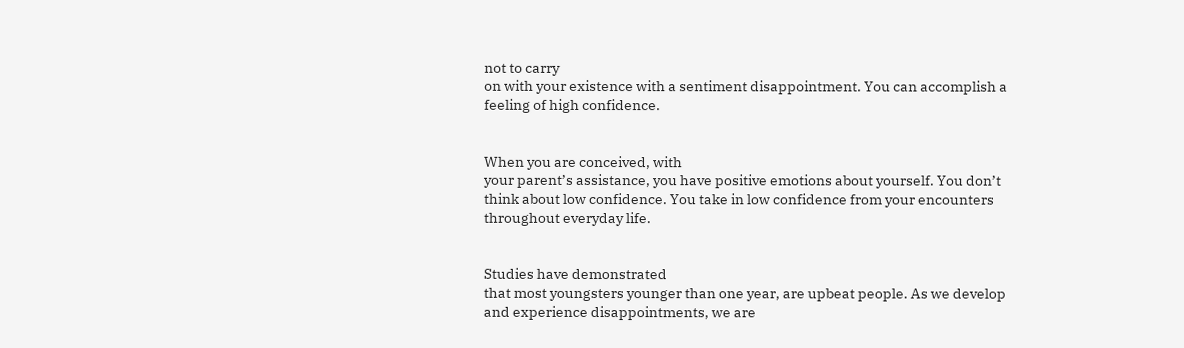not to carry
on with your existence with a sentiment disappointment. You can accomplish a
feeling of high confidence.


When you are conceived, with
your parent’s assistance, you have positive emotions about yourself. You don’t
think about low confidence. You take in low confidence from your encounters
throughout everyday life.


Studies have demonstrated
that most youngsters younger than one year, are upbeat people. As we develop
and experience disappointments, we are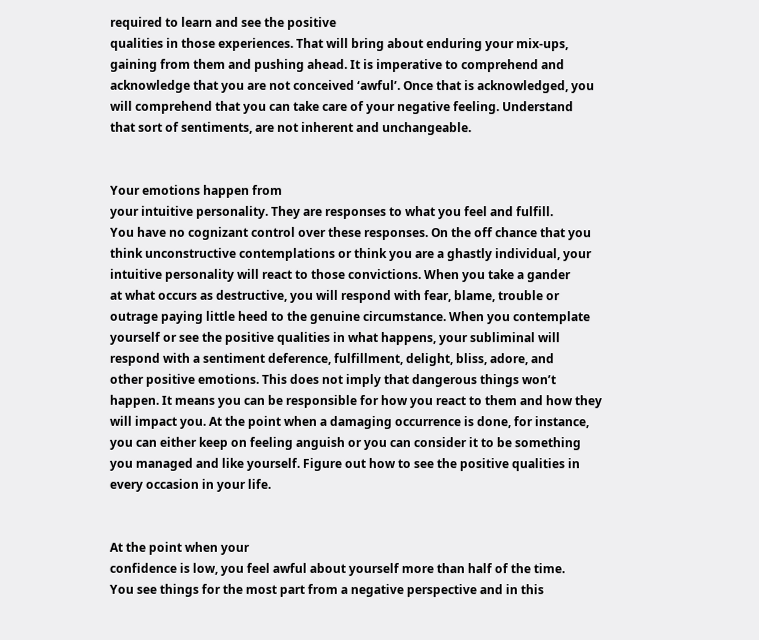required to learn and see the positive
qualities in those experiences. That will bring about enduring your mix-ups,
gaining from them and pushing ahead. It is imperative to comprehend and
acknowledge that you are not conceived ‘awful’. Once that is acknowledged, you
will comprehend that you can take care of your negative feeling. Understand
that sort of sentiments, are not inherent and unchangeable.


Your emotions happen from
your intuitive personality. They are responses to what you feel and fulfill.
You have no cognizant control over these responses. On the off chance that you
think unconstructive contemplations or think you are a ghastly individual, your
intuitive personality will react to those convictions. When you take a gander
at what occurs as destructive, you will respond with fear, blame, trouble or
outrage paying little heed to the genuine circumstance. When you contemplate
yourself or see the positive qualities in what happens, your subliminal will
respond with a sentiment deference, fulfillment, delight, bliss, adore, and
other positive emotions. This does not imply that dangerous things won’t
happen. It means you can be responsible for how you react to them and how they
will impact you. At the point when a damaging occurrence is done, for instance,
you can either keep on feeling anguish or you can consider it to be something
you managed and like yourself. Figure out how to see the positive qualities in
every occasion in your life.


At the point when your
confidence is low, you feel awful about yourself more than half of the time.
You see things for the most part from a negative perspective and in this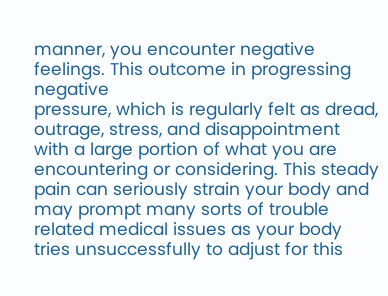manner, you encounter negative feelings. This outcome in progressing negative
pressure, which is regularly felt as dread, outrage, stress, and disappointment
with a large portion of what you are encountering or considering. This steady
pain can seriously strain your body and may prompt many sorts of trouble
related medical issues as your body tries unsuccessfully to adjust for this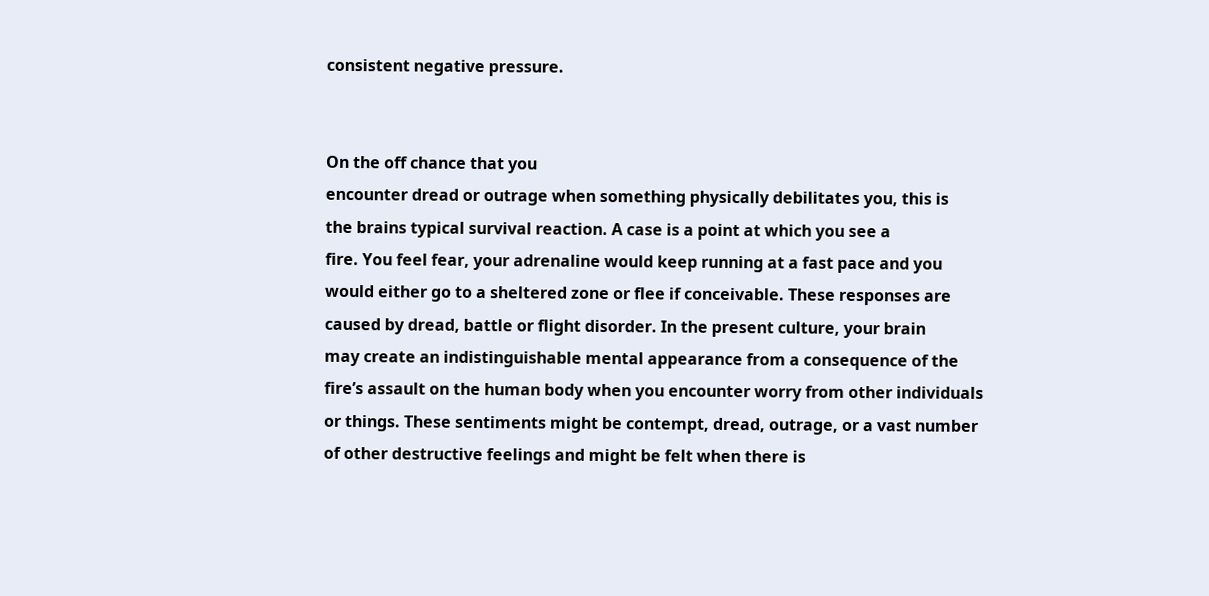consistent negative pressure.


On the off chance that you
encounter dread or outrage when something physically debilitates you, this is
the brains typical survival reaction. A case is a point at which you see a
fire. You feel fear, your adrenaline would keep running at a fast pace and you
would either go to a sheltered zone or flee if conceivable. These responses are
caused by dread, battle or flight disorder. In the present culture, your brain
may create an indistinguishable mental appearance from a consequence of the
fire’s assault on the human body when you encounter worry from other individuals
or things. These sentiments might be contempt, dread, outrage, or a vast number
of other destructive feelings and might be felt when there is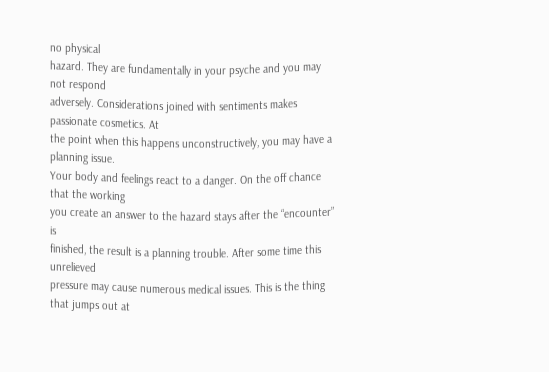no physical
hazard. They are fundamentally in your psyche and you may not respond
adversely. Considerations joined with sentiments makes passionate cosmetics. At
the point when this happens unconstructively, you may have a planning issue.
Your body and feelings react to a danger. On the off chance that the working
you create an answer to the hazard stays after the “encounter” is
finished, the result is a planning trouble. After some time this unrelieved
pressure may cause numerous medical issues. This is the thing that jumps out at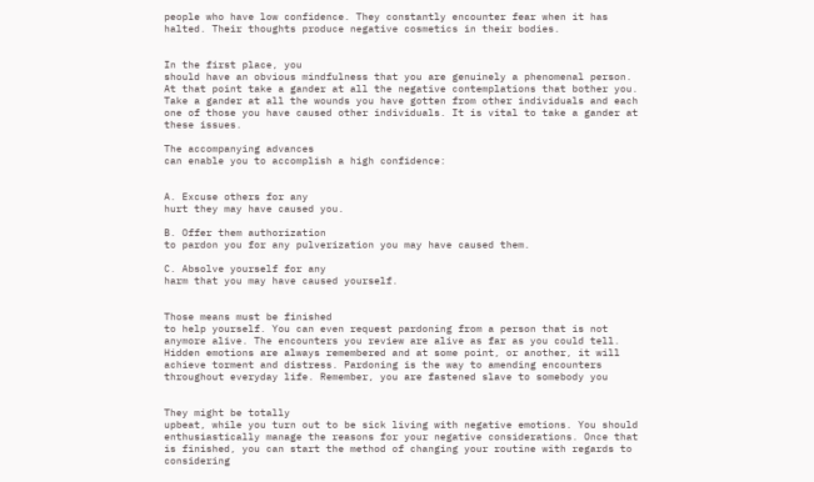people who have low confidence. They constantly encounter fear when it has
halted. Their thoughts produce negative cosmetics in their bodies.


In the first place, you
should have an obvious mindfulness that you are genuinely a phenomenal person.
At that point take a gander at all the negative contemplations that bother you.
Take a gander at all the wounds you have gotten from other individuals and each
one of those you have caused other individuals. It is vital to take a gander at
these issues.

The accompanying advances
can enable you to accomplish a high confidence:


A. Excuse others for any
hurt they may have caused you.

B. Offer them authorization
to pardon you for any pulverization you may have caused them.

C. Absolve yourself for any
harm that you may have caused yourself.


Those means must be finished
to help yourself. You can even request pardoning from a person that is not
anymore alive. The encounters you review are alive as far as you could tell.
Hidden emotions are always remembered and at some point, or another, it will
achieve torment and distress. Pardoning is the way to amending encounters
throughout everyday life. Remember, you are fastened slave to somebody you


They might be totally
upbeat, while you turn out to be sick living with negative emotions. You should
enthusiastically manage the reasons for your negative considerations. Once that
is finished, you can start the method of changing your routine with regards to
considering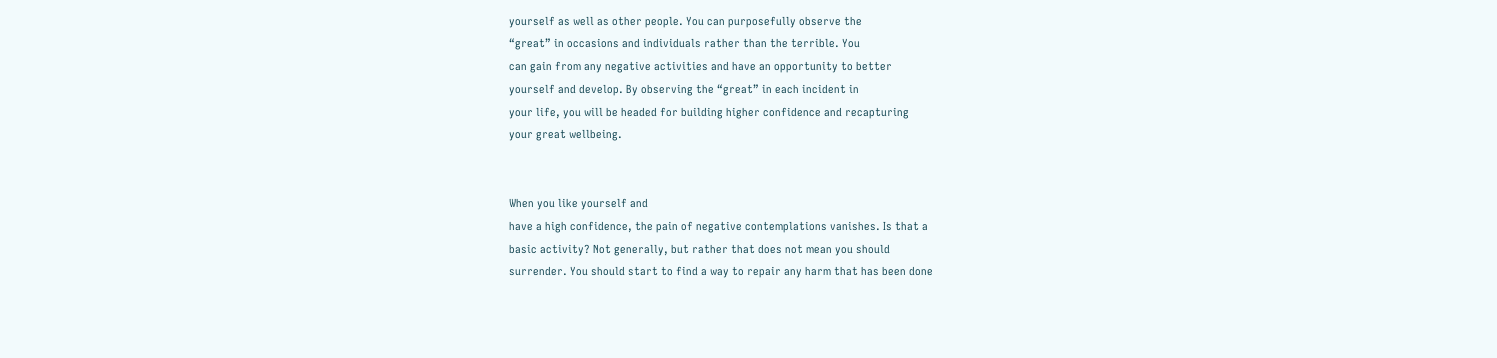yourself as well as other people. You can purposefully observe the
“great” in occasions and individuals rather than the terrible. You
can gain from any negative activities and have an opportunity to better
yourself and develop. By observing the “great” in each incident in
your life, you will be headed for building higher confidence and recapturing
your great wellbeing.


When you like yourself and
have a high confidence, the pain of negative contemplations vanishes. Is that a
basic activity? Not generally, but rather that does not mean you should
surrender. You should start to find a way to repair any harm that has been done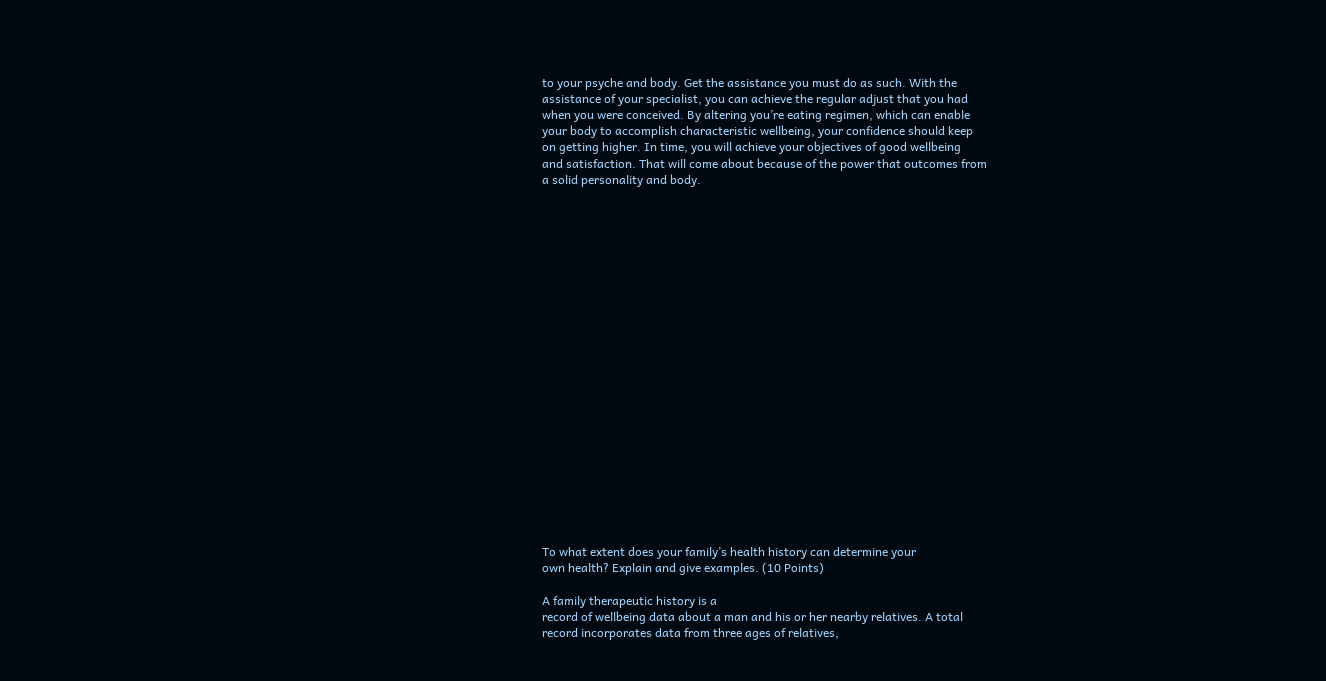to your psyche and body. Get the assistance you must do as such. With the
assistance of your specialist, you can achieve the regular adjust that you had
when you were conceived. By altering you’re eating regimen, which can enable
your body to accomplish characteristic wellbeing, your confidence should keep
on getting higher. In time, you will achieve your objectives of good wellbeing
and satisfaction. That will come about because of the power that outcomes from
a solid personality and body.






















To what extent does your family’s health history can determine your
own health? Explain and give examples. (10 Points)

A family therapeutic history is a
record of wellbeing data about a man and his or her nearby relatives. A total
record incorporates data from three ages of relatives,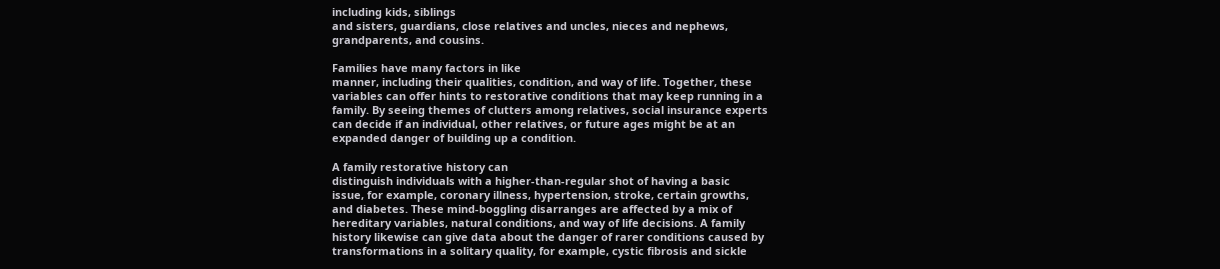including kids, siblings
and sisters, guardians, close relatives and uncles, nieces and nephews,
grandparents, and cousins.

Families have many factors in like
manner, including their qualities, condition, and way of life. Together, these
variables can offer hints to restorative conditions that may keep running in a
family. By seeing themes of clutters among relatives, social insurance experts
can decide if an individual, other relatives, or future ages might be at an
expanded danger of building up a condition.

A family restorative history can
distinguish individuals with a higher-than-regular shot of having a basic
issue, for example, coronary illness, hypertension, stroke, certain growths,
and diabetes. These mind-boggling disarranges are affected by a mix of
hereditary variables, natural conditions, and way of life decisions. A family
history likewise can give data about the danger of rarer conditions caused by
transformations in a solitary quality, for example, cystic fibrosis and sickle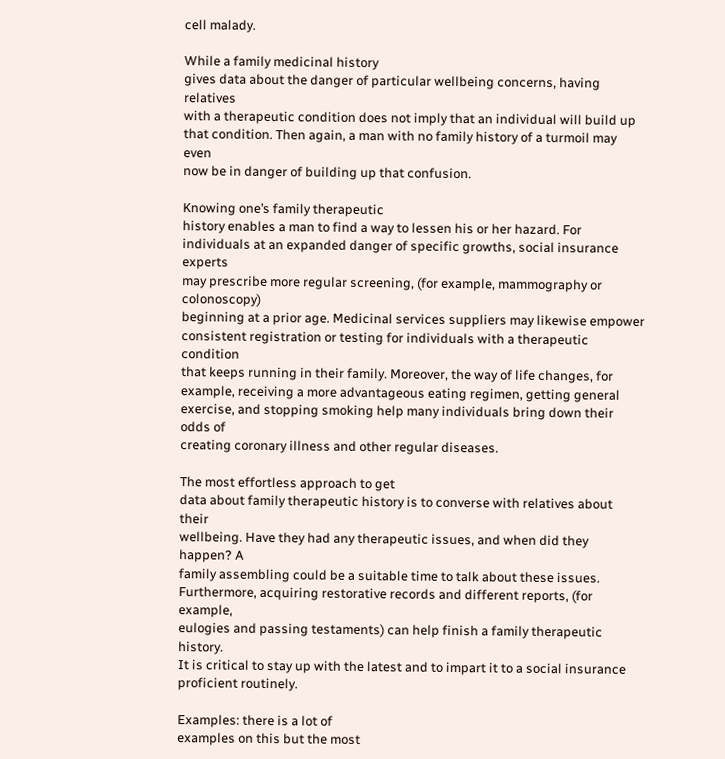cell malady.

While a family medicinal history
gives data about the danger of particular wellbeing concerns, having relatives
with a therapeutic condition does not imply that an individual will build up
that condition. Then again, a man with no family history of a turmoil may even
now be in danger of building up that confusion.

Knowing one’s family therapeutic
history enables a man to find a way to lessen his or her hazard. For
individuals at an expanded danger of specific growths, social insurance experts
may prescribe more regular screening, (for example, mammography or colonoscopy)
beginning at a prior age. Medicinal services suppliers may likewise empower
consistent registration or testing for individuals with a therapeutic condition
that keeps running in their family. Moreover, the way of life changes, for
example, receiving a more advantageous eating regimen, getting general
exercise, and stopping smoking help many individuals bring down their odds of
creating coronary illness and other regular diseases.

The most effortless approach to get
data about family therapeutic history is to converse with relatives about their
wellbeing. Have they had any therapeutic issues, and when did they happen? A
family assembling could be a suitable time to talk about these issues.
Furthermore, acquiring restorative records and different reports, (for example,
eulogies and passing testaments) can help finish a family therapeutic history.
It is critical to stay up with the latest and to impart it to a social insurance
proficient routinely.

Examples: there is a lot of
examples on this but the most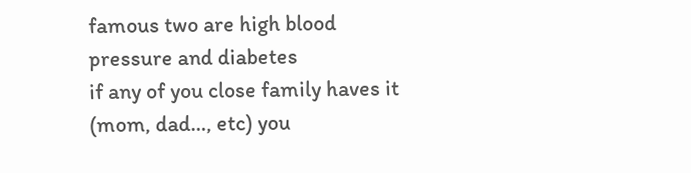famous two are high blood pressure and diabetes
if any of you close family haves it (mom, dad…, etc) you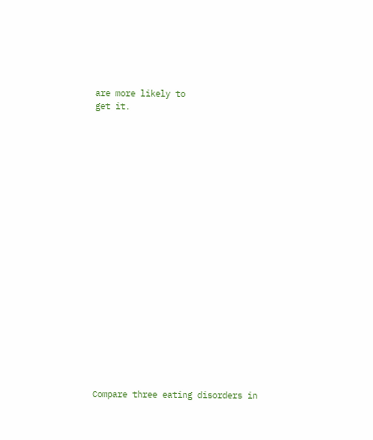are more likely to
get it.




















Compare three eating disorders in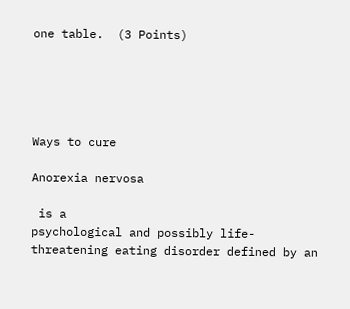one table.  (3 Points)





Ways to cure

Anorexia nervosa

 is a
psychological and possibly life-threatening eating disorder defined by an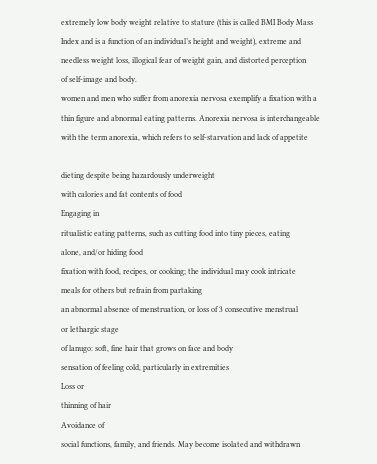extremely low body weight relative to stature (this is called BMI Body Mass
Index and is a function of an individual’s height and weight), extreme and
needless weight loss, illogical fear of weight gain, and distorted perception
of self-image and body.
women and men who suffer from anorexia nervosa exemplify a fixation with a
thin figure and abnormal eating patterns. Anorexia nervosa is interchangeable
with the term anorexia, which refers to self-starvation and lack of appetite

dieting despite being hazardously underweight
with calories and fat contents of food
Engaging in
ritualistic eating patterns, such as cutting food into tiny pieces, eating
alone, and/or hiding food
fixation with food, recipes, or cooking; the individual may cook intricate
meals for others but refrain from partaking
an abnormal absence of menstruation, or loss of 3 consecutive menstrual
or lethargic stage
of lanugo: soft, fine hair that grows on face and body
sensation of feeling cold, particularly in extremities
Loss or
thinning of hair
Avoidance of
social functions, family, and friends. May become isolated and withdrawn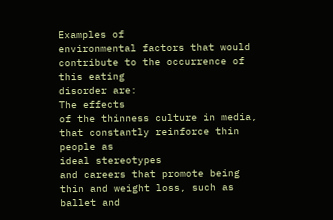Examples of
environmental factors that would contribute to the occurrence of this eating
disorder are:
The effects
of the thinness culture in media, that constantly reinforce thin people as
ideal stereotypes
and careers that promote being thin and weight loss, such as ballet and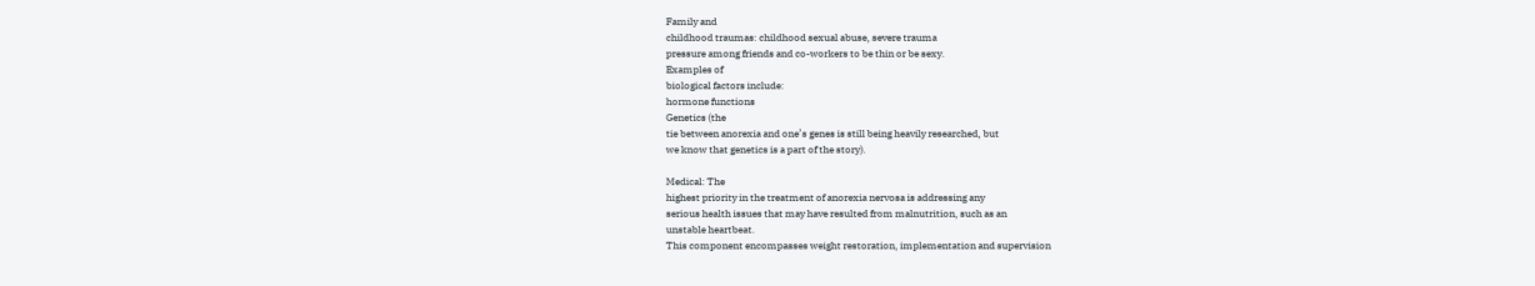Family and
childhood traumas: childhood sexual abuse, severe trauma
pressure among friends and co-workers to be thin or be sexy.
Examples of
biological factors include:
hormone functions
Genetics (the
tie between anorexia and one’s genes is still being heavily researched, but
we know that genetics is a part of the story).

Medical: The
highest priority in the treatment of anorexia nervosa is addressing any
serious health issues that may have resulted from malnutrition, such as an
unstable heartbeat.
This component encompasses weight restoration, implementation and supervision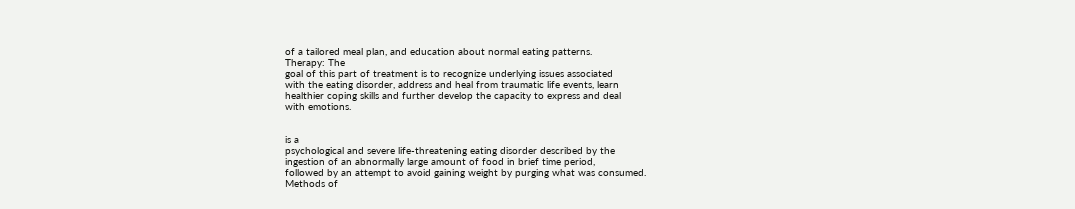of a tailored meal plan, and education about normal eating patterns.
Therapy: The
goal of this part of treatment is to recognize underlying issues associated
with the eating disorder, address and heal from traumatic life events, learn
healthier coping skills and further develop the capacity to express and deal
with emotions.


is a
psychological and severe life-threatening eating disorder described by the
ingestion of an abnormally large amount of food in brief time period,
followed by an attempt to avoid gaining weight by purging what was consumed.
Methods of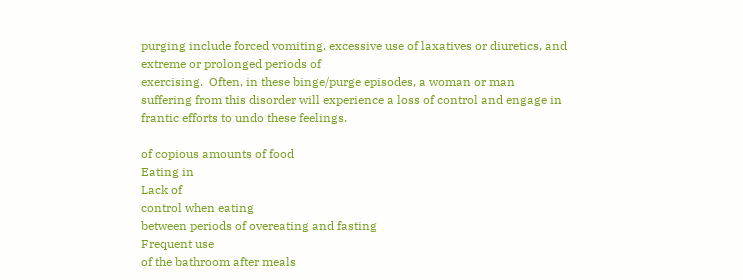purging include forced vomiting, excessive use of laxatives or diuretics, and
extreme or prolonged periods of
exercising.  Often, in these binge/purge episodes, a woman or man
suffering from this disorder will experience a loss of control and engage in
frantic efforts to undo these feelings.

of copious amounts of food
Eating in
Lack of
control when eating
between periods of overeating and fasting
Frequent use
of the bathroom after meals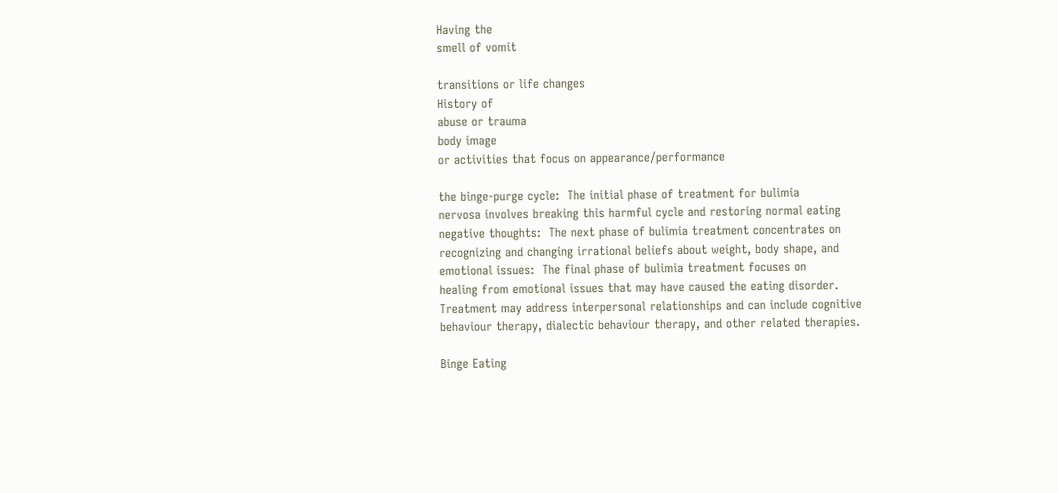Having the
smell of vomit

transitions or life changes
History of
abuse or trauma
body image
or activities that focus on appearance/performance

the binge-purge cycle:  The initial phase of treatment for bulimia
nervosa involves breaking this harmful cycle and restoring normal eating
negative thoughts:  The next phase of bulimia treatment concentrates on
recognizing and changing irrational beliefs about weight, body shape, and
emotional issues:  The final phase of bulimia treatment focuses on
healing from emotional issues that may have caused the eating disorder.
Treatment may address interpersonal relationships and can include cognitive
behaviour therapy, dialectic behaviour therapy, and other related therapies.

Binge Eating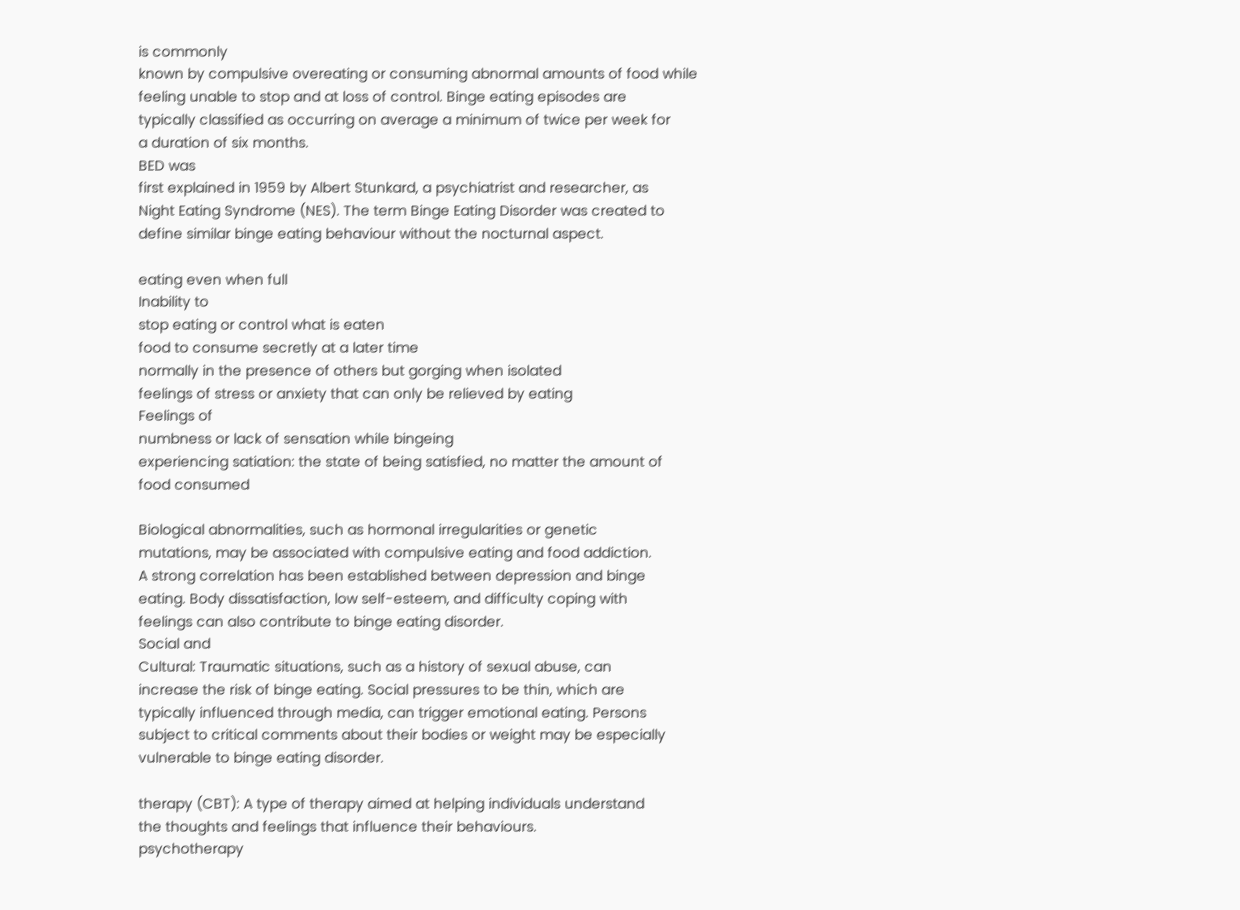is commonly
known by compulsive overeating or consuming abnormal amounts of food while
feeling unable to stop and at loss of control. Binge eating episodes are
typically classified as occurring on average a minimum of twice per week for
a duration of six months.
BED was
first explained in 1959 by Albert Stunkard, a psychiatrist and researcher, as
Night Eating Syndrome (NES). The term Binge Eating Disorder was created to
define similar binge eating behaviour without the nocturnal aspect.

eating even when full
Inability to
stop eating or control what is eaten
food to consume secretly at a later time
normally in the presence of others but gorging when isolated
feelings of stress or anxiety that can only be relieved by eating
Feelings of
numbness or lack of sensation while bingeing
experiencing satiation: the state of being satisfied, no matter the amount of
food consumed

Biological abnormalities, such as hormonal irregularities or genetic
mutations, may be associated with compulsive eating and food addiction.
A strong correlation has been established between depression and binge
eating. Body dissatisfaction, low self-esteem, and difficulty coping with
feelings can also contribute to binge eating disorder.
Social and
Cultural: Traumatic situations, such as a history of sexual abuse, can
increase the risk of binge eating. Social pressures to be thin, which are
typically influenced through media, can trigger emotional eating. Persons
subject to critical comments about their bodies or weight may be especially
vulnerable to binge eating disorder.

therapy (CBT): A type of therapy aimed at helping individuals understand
the thoughts and feelings that influence their behaviours.
psychotherapy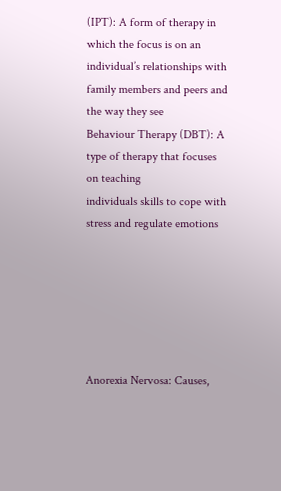(IPT): A form of therapy in which the focus is on an
individual’s relationships with family members and peers and the way they see
Behaviour Therapy (DBT): A type of therapy that focuses on teaching
individuals skills to cope with stress and regulate emotions






Anorexia Nervosa: Causes,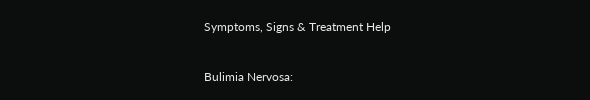Symptoms, Signs & Treatment Help


Bulimia Nervosa: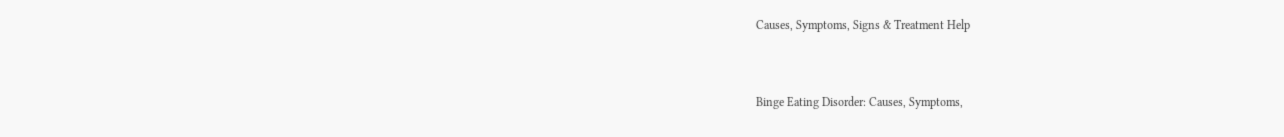Causes, Symptoms, Signs & Treatment Help


Binge Eating Disorder: Causes, Symptoms,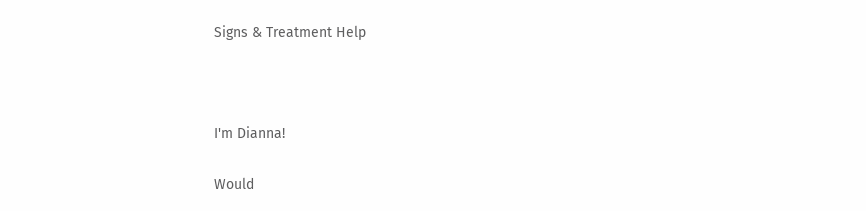Signs & Treatment Help



I'm Dianna!

Would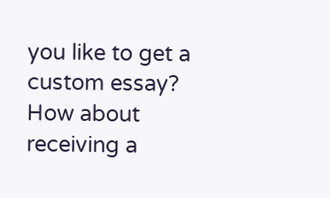you like to get a custom essay? How about receiving a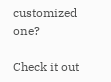customized one?

Check it out